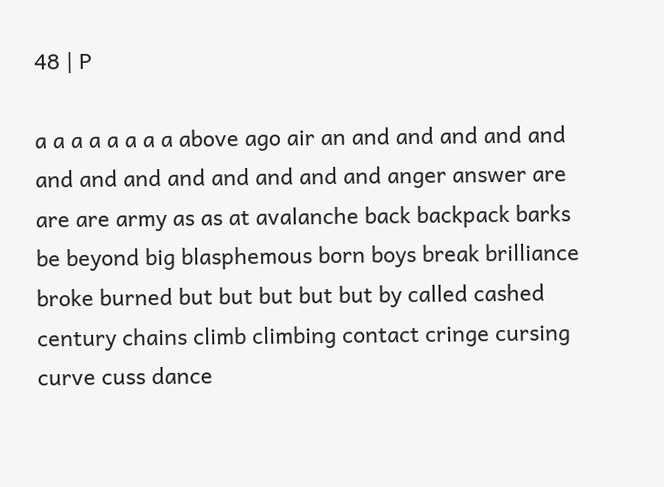48 | P

a a a a a a a a above ago air an and and and and and and and and and and and and and anger answer are are are army as as at avalanche back backpack barks be beyond big blasphemous born boys break brilliance broke burned but but but but but by called cashed century chains climb climbing contact cringe cursing curve cuss dance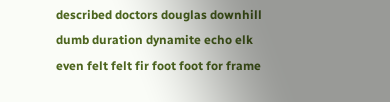described doctors douglas downhill dumb duration dynamite echo elk even felt felt fir foot foot for frame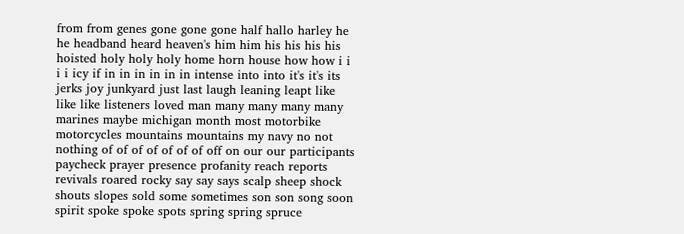from from genes gone gone gone half hallo harley he he headband heard heaven's him him his his his his hoisted holy holy holy home horn house how how i i i i icy if in in in in in in intense into into it's it's its jerks joy junkyard just last laugh leaning leapt like like like listeners loved man many many many many marines maybe michigan month most motorbike motorcycles mountains mountains my navy no not nothing of of of of of of of off on our our participants paycheck prayer presence profanity reach reports revivals roared rocky say say says scalp sheep shock shouts slopes sold some sometimes son son song soon spirit spoke spoke spots spring spring spruce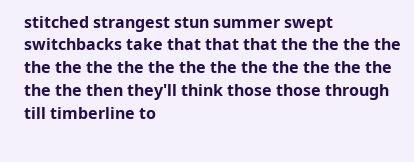stitched strangest stun summer swept switchbacks take that that that the the the the the the the the the the the the the the the the the the then they'll think those those through till timberline to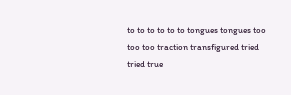to to to to to to tongues tongues too too too traction transfigured tried tried true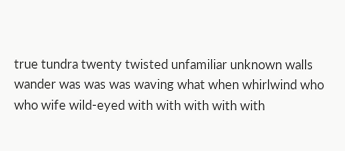true tundra twenty twisted unfamiliar unknown walls wander was was was waving what when whirlwind who who wife wild-eyed with with with with with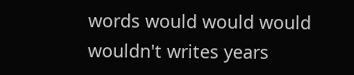words would would would wouldn't writes years